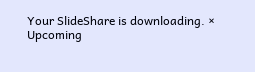Your SlideShare is downloading. ×
Upcoming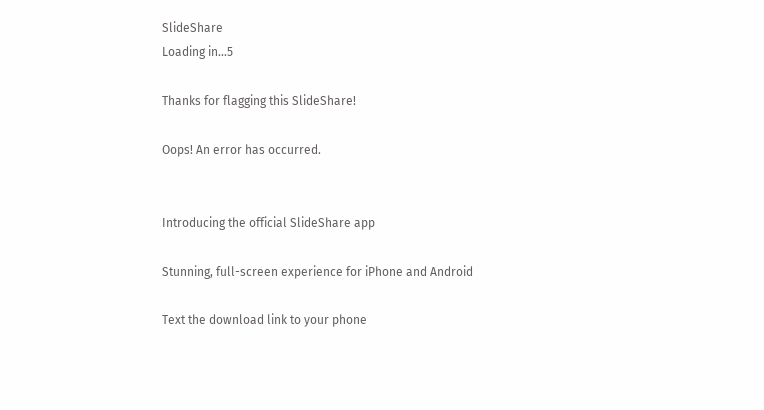SlideShare
Loading in...5

Thanks for flagging this SlideShare!

Oops! An error has occurred.


Introducing the official SlideShare app

Stunning, full-screen experience for iPhone and Android

Text the download link to your phone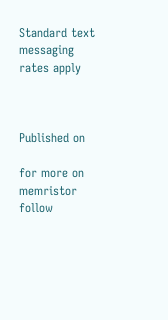Standard text messaging rates apply



Published on

for more on memristor follow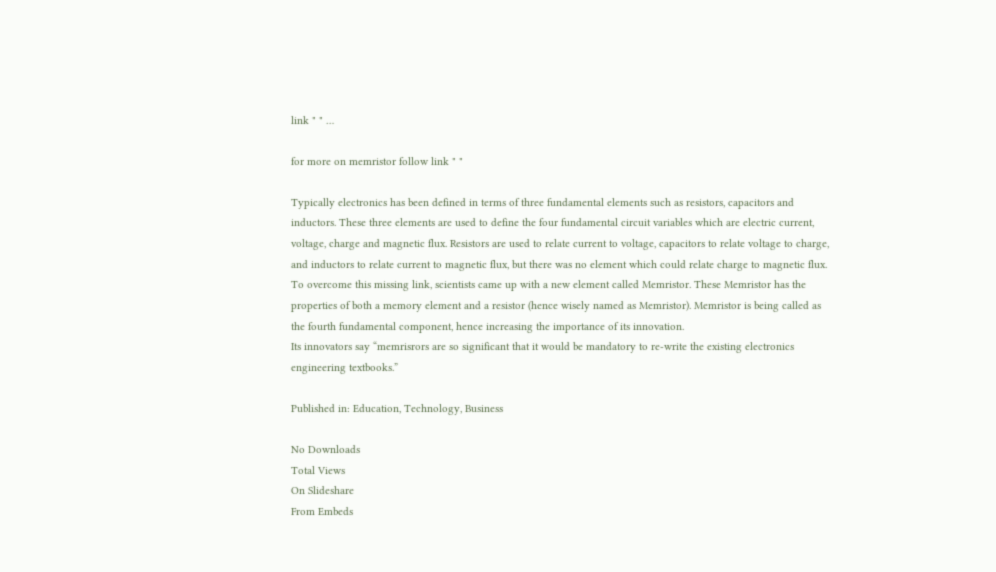link " " …

for more on memristor follow link " "

Typically electronics has been defined in terms of three fundamental elements such as resistors, capacitors and inductors. These three elements are used to define the four fundamental circuit variables which are electric current, voltage, charge and magnetic flux. Resistors are used to relate current to voltage, capacitors to relate voltage to charge, and inductors to relate current to magnetic flux, but there was no element which could relate charge to magnetic flux.
To overcome this missing link, scientists came up with a new element called Memristor. These Memristor has the properties of both a memory element and a resistor (hence wisely named as Memristor). Memristor is being called as the fourth fundamental component, hence increasing the importance of its innovation.
Its innovators say “memrisrors are so significant that it would be mandatory to re-write the existing electronics engineering textbooks.”

Published in: Education, Technology, Business

No Downloads
Total Views
On Slideshare
From Embeds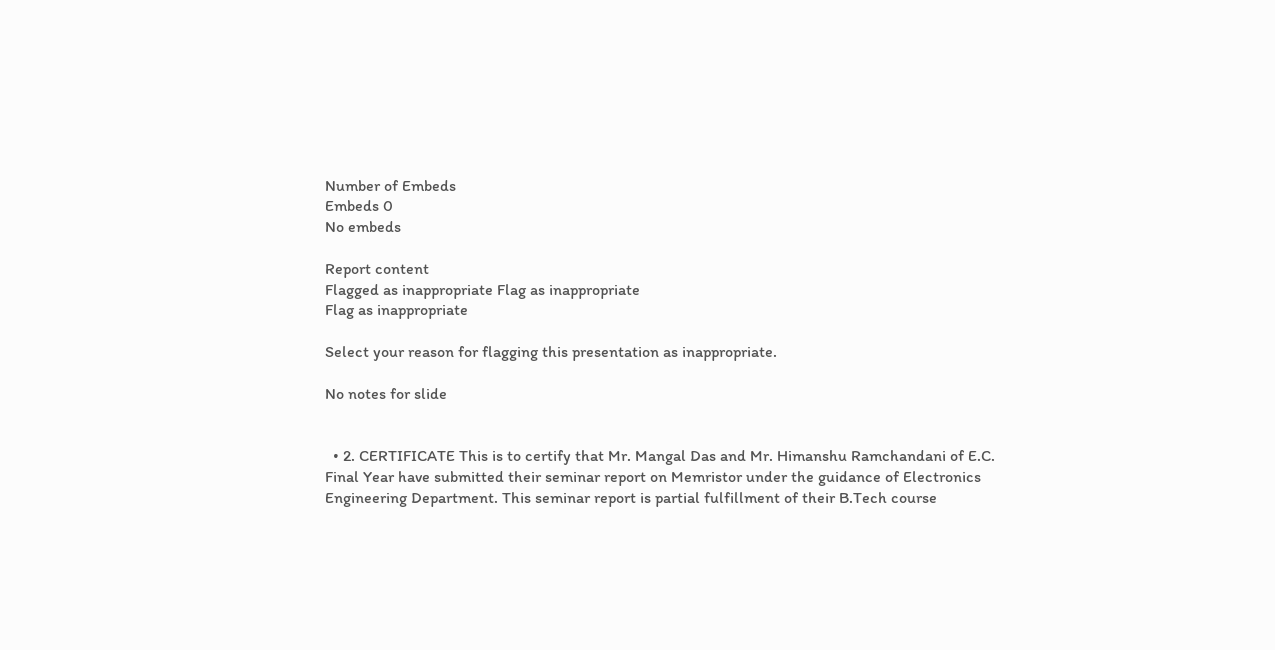Number of Embeds
Embeds 0
No embeds

Report content
Flagged as inappropriate Flag as inappropriate
Flag as inappropriate

Select your reason for flagging this presentation as inappropriate.

No notes for slide


  • 2. CERTIFICATE This is to certify that Mr. Mangal Das and Mr. Himanshu Ramchandani of E.C. Final Year have submitted their seminar report on Memristor under the guidance of Electronics Engineering Department. This seminar report is partial fulfillment of their B.Tech course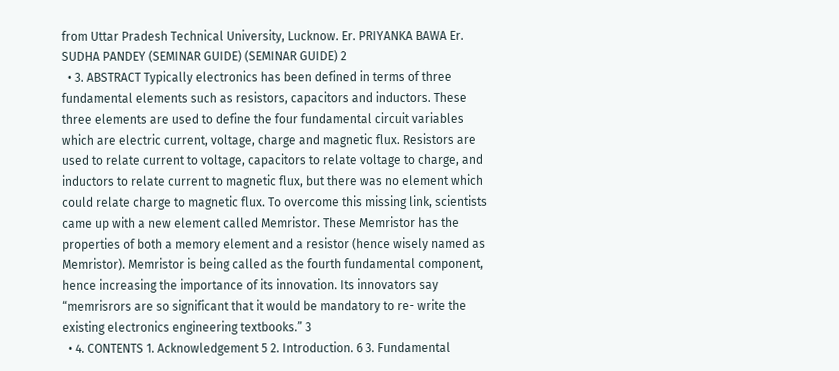from Uttar Pradesh Technical University, Lucknow. Er. PRIYANKA BAWA Er. SUDHA PANDEY (SEMINAR GUIDE) (SEMINAR GUIDE) 2
  • 3. ABSTRACT Typically electronics has been defined in terms of three fundamental elements such as resistors, capacitors and inductors. These three elements are used to define the four fundamental circuit variables which are electric current, voltage, charge and magnetic flux. Resistors are used to relate current to voltage, capacitors to relate voltage to charge, and inductors to relate current to magnetic flux, but there was no element which could relate charge to magnetic flux. To overcome this missing link, scientists came up with a new element called Memristor. These Memristor has the properties of both a memory element and a resistor (hence wisely named as Memristor). Memristor is being called as the fourth fundamental component, hence increasing the importance of its innovation. Its innovators say “memrisrors are so significant that it would be mandatory to re- write the existing electronics engineering textbooks.” 3
  • 4. CONTENTS 1. Acknowledgement 5 2. Introduction. 6 3. Fundamental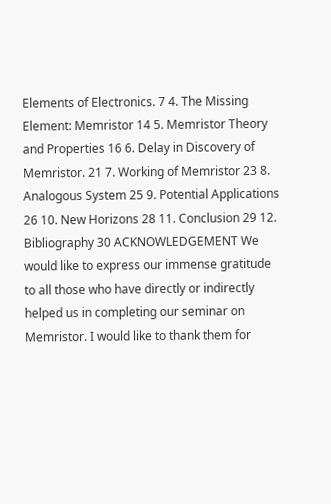Elements of Electronics. 7 4. The Missing Element: Memristor 14 5. Memristor Theory and Properties 16 6. Delay in Discovery of Memristor. 21 7. Working of Memristor 23 8. Analogous System 25 9. Potential Applications 26 10. New Horizons 28 11. Conclusion 29 12. Bibliography 30 ACKNOWLEDGEMENT We would like to express our immense gratitude to all those who have directly or indirectly helped us in completing our seminar on Memristor. I would like to thank them for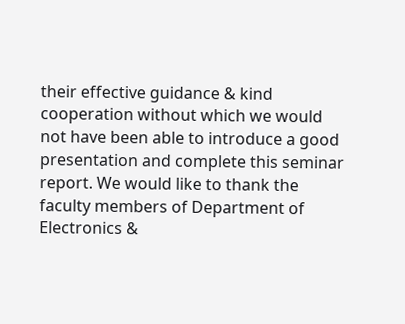their effective guidance & kind cooperation without which we would not have been able to introduce a good presentation and complete this seminar report. We would like to thank the faculty members of Department of Electronics &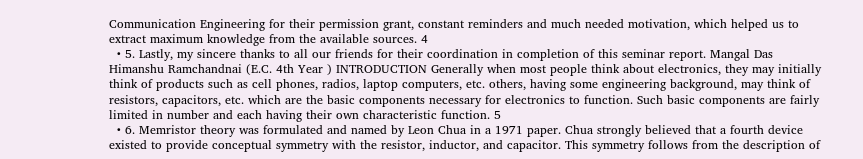Communication Engineering for their permission grant, constant reminders and much needed motivation, which helped us to extract maximum knowledge from the available sources. 4
  • 5. Lastly, my sincere thanks to all our friends for their coordination in completion of this seminar report. Mangal Das Himanshu Ramchandnai (E.C. 4th Year ) INTRODUCTION Generally when most people think about electronics, they may initially think of products such as cell phones, radios, laptop computers, etc. others, having some engineering background, may think of resistors, capacitors, etc. which are the basic components necessary for electronics to function. Such basic components are fairly limited in number and each having their own characteristic function. 5
  • 6. Memristor theory was formulated and named by Leon Chua in a 1971 paper. Chua strongly believed that a fourth device existed to provide conceptual symmetry with the resistor, inductor, and capacitor. This symmetry follows from the description of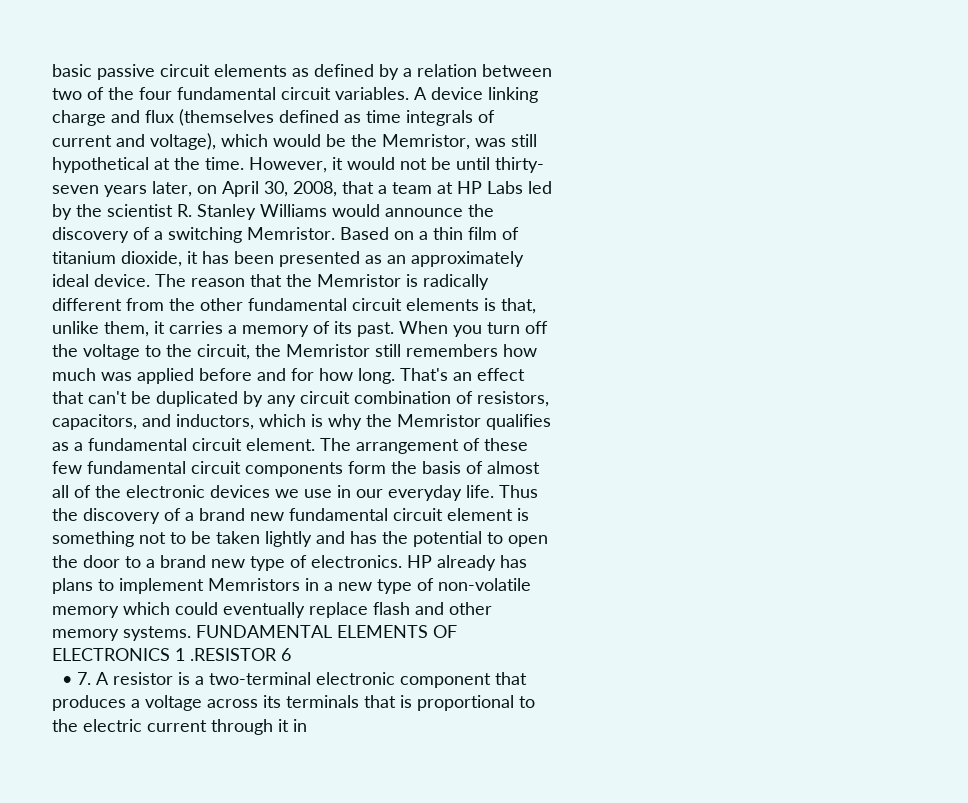basic passive circuit elements as defined by a relation between two of the four fundamental circuit variables. A device linking charge and flux (themselves defined as time integrals of current and voltage), which would be the Memristor, was still hypothetical at the time. However, it would not be until thirty-seven years later, on April 30, 2008, that a team at HP Labs led by the scientist R. Stanley Williams would announce the discovery of a switching Memristor. Based on a thin film of titanium dioxide, it has been presented as an approximately ideal device. The reason that the Memristor is radically different from the other fundamental circuit elements is that, unlike them, it carries a memory of its past. When you turn off the voltage to the circuit, the Memristor still remembers how much was applied before and for how long. That's an effect that can't be duplicated by any circuit combination of resistors, capacitors, and inductors, which is why the Memristor qualifies as a fundamental circuit element. The arrangement of these few fundamental circuit components form the basis of almost all of the electronic devices we use in our everyday life. Thus the discovery of a brand new fundamental circuit element is something not to be taken lightly and has the potential to open the door to a brand new type of electronics. HP already has plans to implement Memristors in a new type of non-volatile memory which could eventually replace flash and other memory systems. FUNDAMENTAL ELEMENTS OF ELECTRONICS 1 .RESISTOR 6
  • 7. A resistor is a two-terminal electronic component that produces a voltage across its terminals that is proportional to the electric current through it in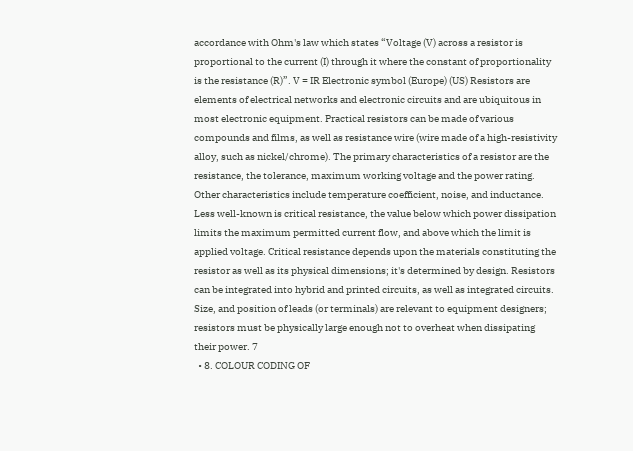accordance with Ohm's law which states “Voltage (V) across a resistor is proportional to the current (I) through it where the constant of proportionality is the resistance (R)”. V = IR Electronic symbol (Europe) (US) Resistors are elements of electrical networks and electronic circuits and are ubiquitous in most electronic equipment. Practical resistors can be made of various compounds and films, as well as resistance wire (wire made of a high-resistivity alloy, such as nickel/chrome). The primary characteristics of a resistor are the resistance, the tolerance, maximum working voltage and the power rating. Other characteristics include temperature coefficient, noise, and inductance. Less well-known is critical resistance, the value below which power dissipation limits the maximum permitted current flow, and above which the limit is applied voltage. Critical resistance depends upon the materials constituting the resistor as well as its physical dimensions; it's determined by design. Resistors can be integrated into hybrid and printed circuits, as well as integrated circuits. Size, and position of leads (or terminals) are relevant to equipment designers; resistors must be physically large enough not to overheat when dissipating their power. 7
  • 8. COLOUR CODING OF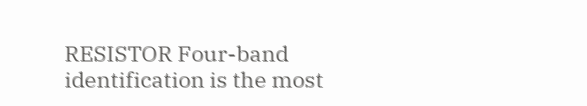RESISTOR Four-band identification is the most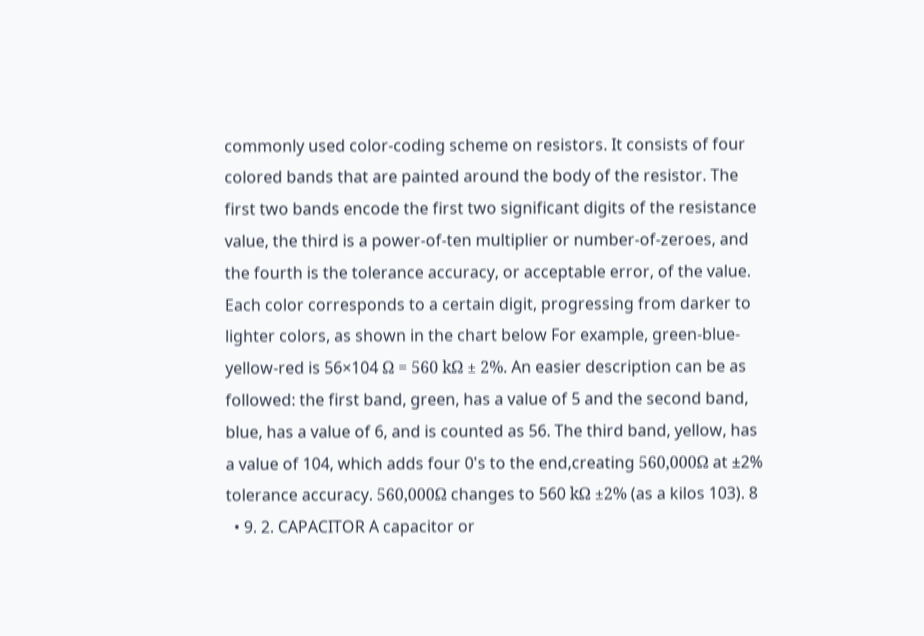commonly used color-coding scheme on resistors. It consists of four colored bands that are painted around the body of the resistor. The first two bands encode the first two significant digits of the resistance value, the third is a power-of-ten multiplier or number-of-zeroes, and the fourth is the tolerance accuracy, or acceptable error, of the value. Each color corresponds to a certain digit, progressing from darker to lighter colors, as shown in the chart below For example, green-blue-yellow-red is 56×104 Ω = 560 kΩ ± 2%. An easier description can be as followed: the first band, green, has a value of 5 and the second band, blue, has a value of 6, and is counted as 56. The third band, yellow, has a value of 104, which adds four 0's to the end,creating 560,000Ω at ±2% tolerance accuracy. 560,000Ω changes to 560 kΩ ±2% (as a kilos 103). 8
  • 9. 2. CAPACITOR A capacitor or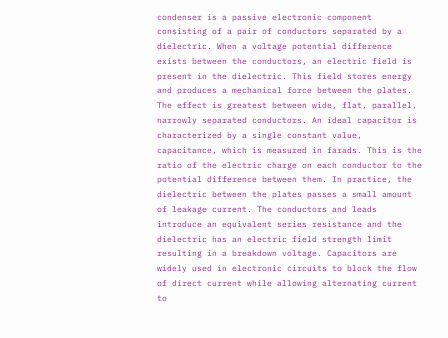condenser is a passive electronic component consisting of a pair of conductors separated by a dielectric. When a voltage potential difference exists between the conductors, an electric field is present in the dielectric. This field stores energy and produces a mechanical force between the plates. The effect is greatest between wide, flat, parallel, narrowly separated conductors. An ideal capacitor is characterized by a single constant value, capacitance, which is measured in farads. This is the ratio of the electric charge on each conductor to the potential difference between them. In practice, the dielectric between the plates passes a small amount of leakage current. The conductors and leads introduce an equivalent series resistance and the dielectric has an electric field strength limit resulting in a breakdown voltage. Capacitors are widely used in electronic circuits to block the flow of direct current while allowing alternating current to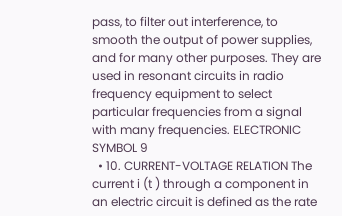pass, to filter out interference, to smooth the output of power supplies, and for many other purposes. They are used in resonant circuits in radio frequency equipment to select particular frequencies from a signal with many frequencies. ELECTRONIC SYMBOL 9
  • 10. CURRENT-VOLTAGE RELATION The current i (t ) through a component in an electric circuit is defined as the rate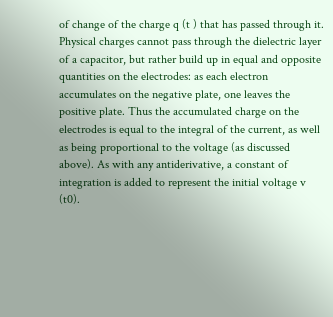of change of the charge q (t ) that has passed through it. Physical charges cannot pass through the dielectric layer of a capacitor, but rather build up in equal and opposite quantities on the electrodes: as each electron accumulates on the negative plate, one leaves the positive plate. Thus the accumulated charge on the electrodes is equal to the integral of the current, as well as being proportional to the voltage (as discussed above). As with any antiderivative, a constant of integration is added to represent the initial voltage v (t0).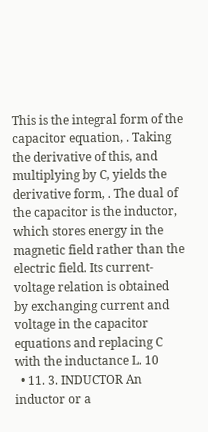This is the integral form of the capacitor equation, . Taking the derivative of this, and multiplying by C, yields the derivative form, . The dual of the capacitor is the inductor, which stores energy in the magnetic field rather than the electric field. Its current-voltage relation is obtained by exchanging current and voltage in the capacitor equations and replacing C with the inductance L. 10
  • 11. 3. INDUCTOR An inductor or a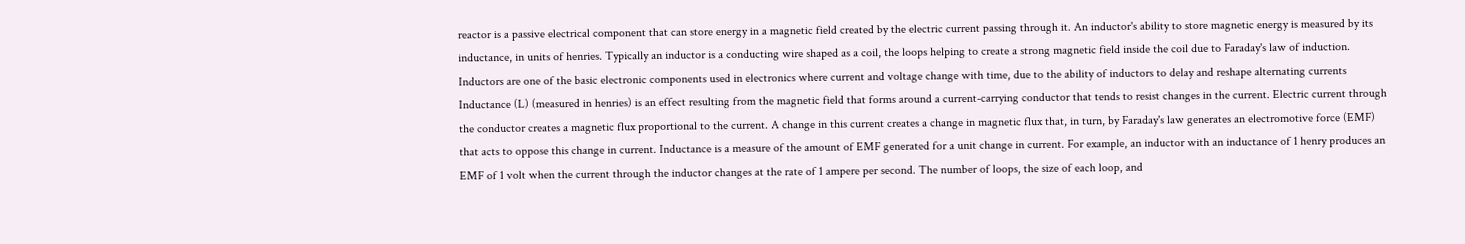reactor is a passive electrical component that can store energy in a magnetic field created by the electric current passing through it. An inductor's ability to store magnetic energy is measured by its inductance, in units of henries. Typically an inductor is a conducting wire shaped as a coil, the loops helping to create a strong magnetic field inside the coil due to Faraday's law of induction. Inductors are one of the basic electronic components used in electronics where current and voltage change with time, due to the ability of inductors to delay and reshape alternating currents Inductance (L) (measured in henries) is an effect resulting from the magnetic field that forms around a current-carrying conductor that tends to resist changes in the current. Electric current through the conductor creates a magnetic flux proportional to the current. A change in this current creates a change in magnetic flux that, in turn, by Faraday's law generates an electromotive force (EMF) that acts to oppose this change in current. Inductance is a measure of the amount of EMF generated for a unit change in current. For example, an inductor with an inductance of 1 henry produces an EMF of 1 volt when the current through the inductor changes at the rate of 1 ampere per second. The number of loops, the size of each loop, and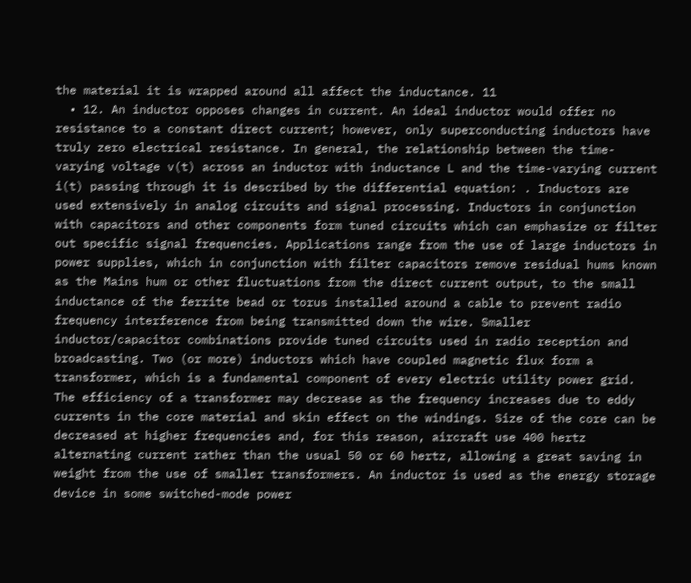the material it is wrapped around all affect the inductance. 11
  • 12. An inductor opposes changes in current. An ideal inductor would offer no resistance to a constant direct current; however, only superconducting inductors have truly zero electrical resistance. In general, the relationship between the time-varying voltage v(t) across an inductor with inductance L and the time-varying current i(t) passing through it is described by the differential equation: . Inductors are used extensively in analog circuits and signal processing. Inductors in conjunction with capacitors and other components form tuned circuits which can emphasize or filter out specific signal frequencies. Applications range from the use of large inductors in power supplies, which in conjunction with filter capacitors remove residual hums known as the Mains hum or other fluctuations from the direct current output, to the small inductance of the ferrite bead or torus installed around a cable to prevent radio frequency interference from being transmitted down the wire. Smaller inductor/capacitor combinations provide tuned circuits used in radio reception and broadcasting. Two (or more) inductors which have coupled magnetic flux form a transformer, which is a fundamental component of every electric utility power grid. The efficiency of a transformer may decrease as the frequency increases due to eddy currents in the core material and skin effect on the windings. Size of the core can be decreased at higher frequencies and, for this reason, aircraft use 400 hertz alternating current rather than the usual 50 or 60 hertz, allowing a great saving in weight from the use of smaller transformers. An inductor is used as the energy storage device in some switched-mode power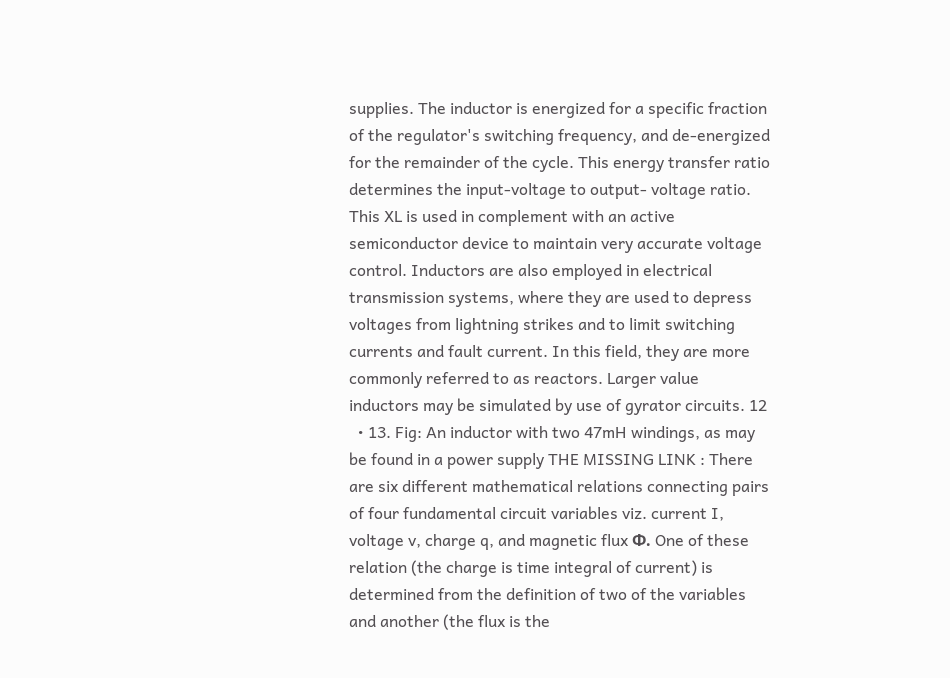supplies. The inductor is energized for a specific fraction of the regulator's switching frequency, and de-energized for the remainder of the cycle. This energy transfer ratio determines the input-voltage to output- voltage ratio. This XL is used in complement with an active semiconductor device to maintain very accurate voltage control. Inductors are also employed in electrical transmission systems, where they are used to depress voltages from lightning strikes and to limit switching currents and fault current. In this field, they are more commonly referred to as reactors. Larger value inductors may be simulated by use of gyrator circuits. 12
  • 13. Fig: An inductor with two 47mH windings, as may be found in a power supply THE MISSING LINK : There are six different mathematical relations connecting pairs of four fundamental circuit variables viz. current I, voltage v, charge q, and magnetic flux Φ. One of these relation (the charge is time integral of current) is determined from the definition of two of the variables and another (the flux is the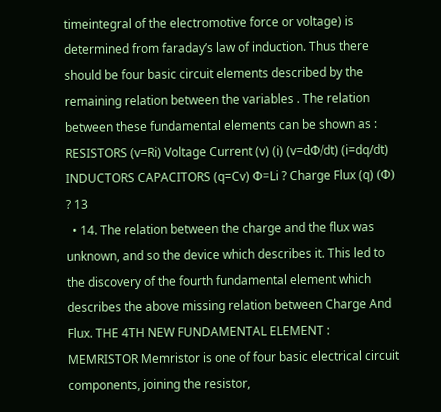timeintegral of the electromotive force or voltage) is determined from faraday’s law of induction. Thus there should be four basic circuit elements described by the remaining relation between the variables . The relation between these fundamental elements can be shown as : RESISTORS (v=Ri) Voltage Current (v) (i) (v=dΦ/dt) (i=dq/dt) INDUCTORS CAPACITORS (q=Cv) Φ=Li ? Charge Flux (q) (Φ) ? 13
  • 14. The relation between the charge and the flux was unknown, and so the device which describes it. This led to the discovery of the fourth fundamental element which describes the above missing relation between Charge And Flux. THE 4TH NEW FUNDAMENTAL ELEMENT : MEMRISTOR Memristor is one of four basic electrical circuit components, joining the resistor,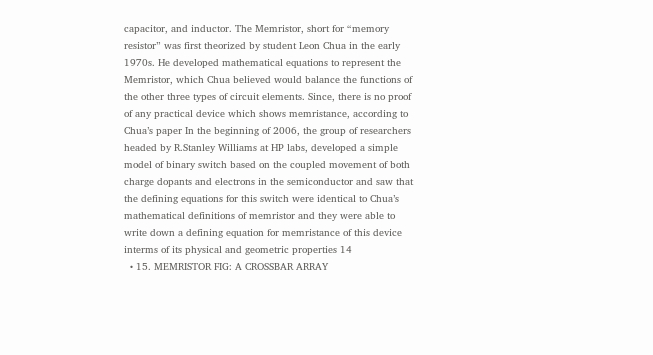capacitor, and inductor. The Memristor, short for “memory resistor” was first theorized by student Leon Chua in the early 1970s. He developed mathematical equations to represent the Memristor, which Chua believed would balance the functions of the other three types of circuit elements. Since, there is no proof of any practical device which shows memristance, according to Chua’s paper In the beginning of 2006, the group of researchers headed by R.Stanley Williams at HP labs, developed a simple model of binary switch based on the coupled movement of both charge dopants and electrons in the semiconductor and saw that the defining equations for this switch were identical to Chua’s mathematical definitions of memristor and they were able to write down a defining equation for memristance of this device interms of its physical and geometric properties 14
  • 15. MEMRISTOR FIG: A CROSSBAR ARRAY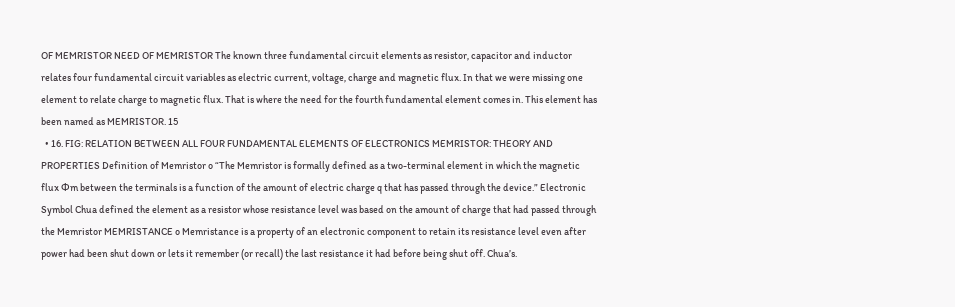OF MEMRISTOR NEED OF MEMRISTOR The known three fundamental circuit elements as resistor, capacitor and inductor relates four fundamental circuit variables as electric current, voltage, charge and magnetic flux. In that we were missing one element to relate charge to magnetic flux. That is where the need for the fourth fundamental element comes in. This element has been named as MEMRISTOR. 15
  • 16. FIG: RELATION BETWEEN ALL FOUR FUNDAMENTAL ELEMENTS OF ELECTRONICS MEMRISTOR: THEORY AND PROPERTIES Definition of Memristor o “The Memristor is formally defined as a two-terminal element in which the magnetic flux Φm between the terminals is a function of the amount of electric charge q that has passed through the device.” Electronic Symbol Chua defined the element as a resistor whose resistance level was based on the amount of charge that had passed through the Memristor MEMRISTANCE o Memristance is a property of an electronic component to retain its resistance level even after power had been shut down or lets it remember (or recall) the last resistance it had before being shut off. Chua’s.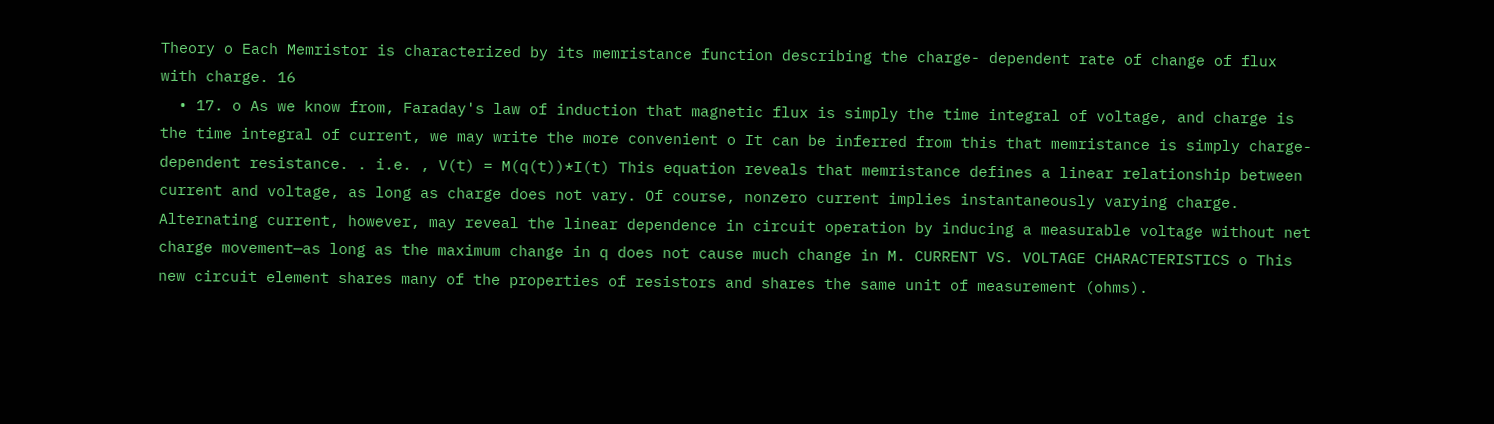Theory o Each Memristor is characterized by its memristance function describing the charge- dependent rate of change of flux with charge. 16
  • 17. o As we know from, Faraday's law of induction that magnetic flux is simply the time integral of voltage, and charge is the time integral of current, we may write the more convenient o It can be inferred from this that memristance is simply charge-dependent resistance. . i.e. , V(t) = M(q(t))*I(t) This equation reveals that memristance defines a linear relationship between current and voltage, as long as charge does not vary. Of course, nonzero current implies instantaneously varying charge. Alternating current, however, may reveal the linear dependence in circuit operation by inducing a measurable voltage without net charge movement—as long as the maximum change in q does not cause much change in M. CURRENT VS. VOLTAGE CHARACTERISTICS o This new circuit element shares many of the properties of resistors and shares the same unit of measurement (ohms).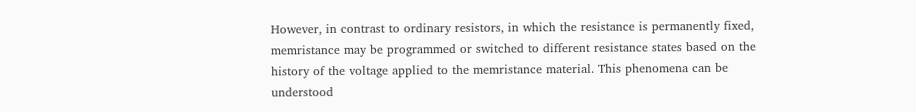However, in contrast to ordinary resistors, in which the resistance is permanently fixed, memristance may be programmed or switched to different resistance states based on the history of the voltage applied to the memristance material. This phenomena can be understood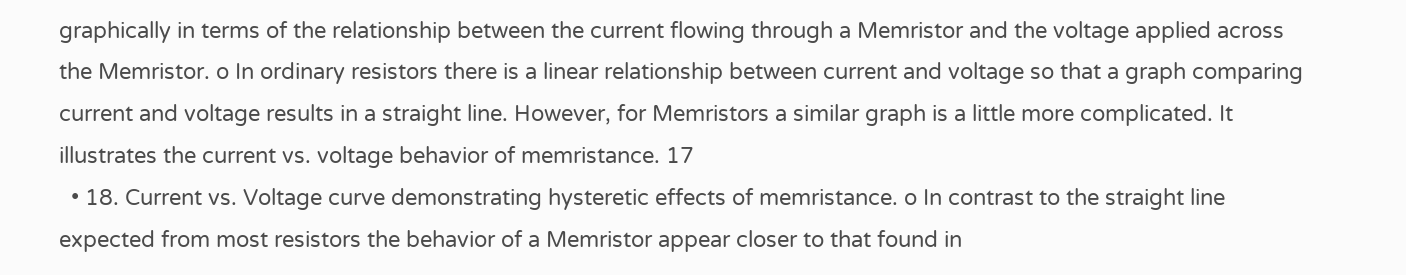graphically in terms of the relationship between the current flowing through a Memristor and the voltage applied across the Memristor. o In ordinary resistors there is a linear relationship between current and voltage so that a graph comparing current and voltage results in a straight line. However, for Memristors a similar graph is a little more complicated. It illustrates the current vs. voltage behavior of memristance. 17
  • 18. Current vs. Voltage curve demonstrating hysteretic effects of memristance. o In contrast to the straight line expected from most resistors the behavior of a Memristor appear closer to that found in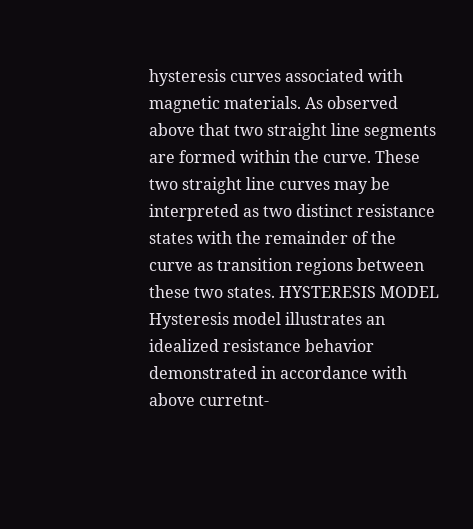hysteresis curves associated with magnetic materials. As observed above that two straight line segments are formed within the curve. These two straight line curves may be interpreted as two distinct resistance states with the remainder of the curve as transition regions between these two states. HYSTERESIS MODEL Hysteresis model illustrates an idealized resistance behavior demonstrated in accordance with above curretnt-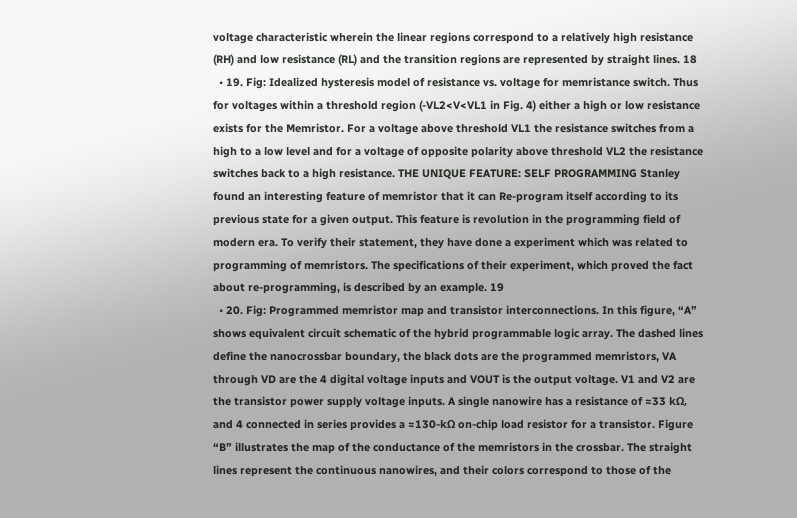voltage characteristic wherein the linear regions correspond to a relatively high resistance (RH) and low resistance (RL) and the transition regions are represented by straight lines. 18
  • 19. Fig: Idealized hysteresis model of resistance vs. voltage for memristance switch. Thus for voltages within a threshold region (-VL2<V<VL1 in Fig. 4) either a high or low resistance exists for the Memristor. For a voltage above threshold VL1 the resistance switches from a high to a low level and for a voltage of opposite polarity above threshold VL2 the resistance switches back to a high resistance. THE UNIQUE FEATURE: SELF PROGRAMMING Stanley found an interesting feature of memristor that it can Re-program itself according to its previous state for a given output. This feature is revolution in the programming field of modern era. To verify their statement, they have done a experiment which was related to programming of memristors. The specifications of their experiment, which proved the fact about re-programming, is described by an example. 19
  • 20. Fig: Programmed memristor map and transistor interconnections. In this figure, “A” shows equivalent circuit schematic of the hybrid programmable logic array. The dashed lines define the nanocrossbar boundary, the black dots are the programmed memristors, VA through VD are the 4 digital voltage inputs and VOUT is the output voltage. V1 and V2 are the transistor power supply voltage inputs. A single nanowire has a resistance of ≈33 kΩ, and 4 connected in series provides a ≈130-kΩ on-chip load resistor for a transistor. Figure “B” illustrates the map of the conductance of the memristors in the crossbar. The straight lines represent the continuous nanowires, and their colors correspond to those of the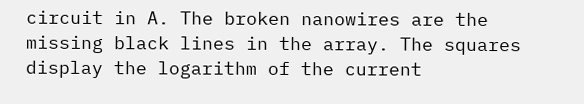circuit in A. The broken nanowires are the missing black lines in the array. The squares display the logarithm of the current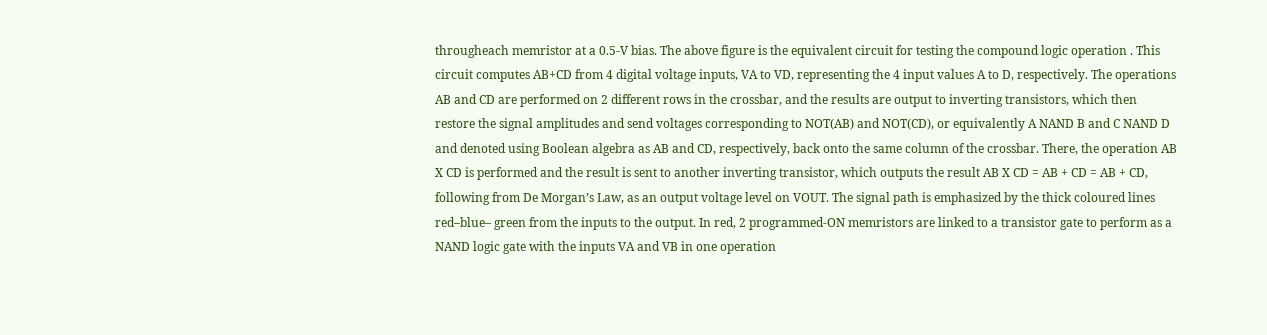througheach memristor at a 0.5-V bias. The above figure is the equivalent circuit for testing the compound logic operation . This circuit computes AB+CD from 4 digital voltage inputs, VA to VD, representing the 4 input values A to D, respectively. The operations AB and CD are performed on 2 different rows in the crossbar, and the results are output to inverting transistors, which then restore the signal amplitudes and send voltages corresponding to NOT(AB) and NOT(CD), or equivalently A NAND B and C NAND D and denoted using Boolean algebra as AB and CD, respectively, back onto the same column of the crossbar. There, the operation AB X CD is performed and the result is sent to another inverting transistor, which outputs the result AB X CD = AB + CD = AB + CD, following from De Morgan’s Law, as an output voltage level on VOUT. The signal path is emphasized by the thick coloured lines red–blue– green from the inputs to the output. In red, 2 programmed-ON memristors are linked to a transistor gate to perform as a NAND logic gate with the inputs VA and VB in one operation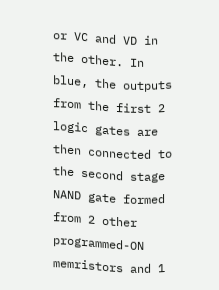or VC and VD in the other. In blue, the outputs from the first 2 logic gates are then connected to the second stage NAND gate formed from 2 other programmed-ON memristors and 1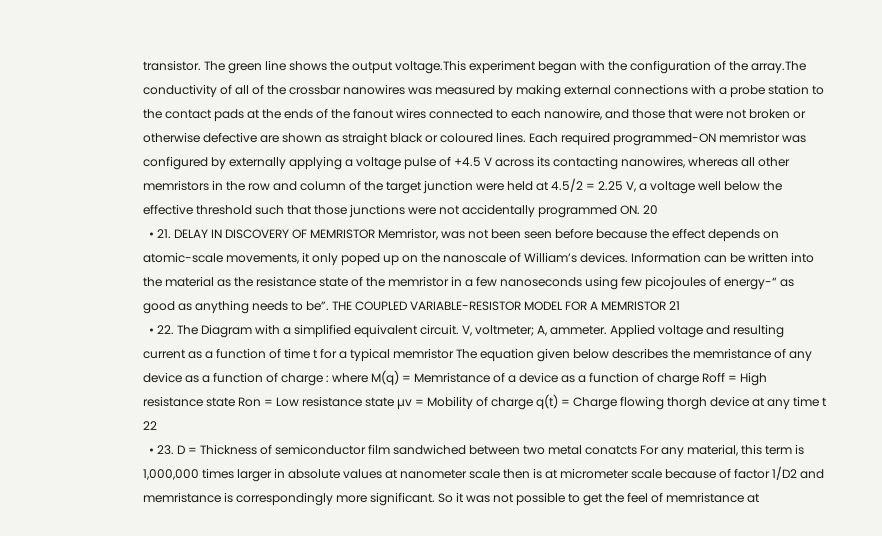transistor. The green line shows the output voltage.This experiment began with the configuration of the array.The conductivity of all of the crossbar nanowires was measured by making external connections with a probe station to the contact pads at the ends of the fanout wires connected to each nanowire, and those that were not broken or otherwise defective are shown as straight black or coloured lines. Each required programmed-ON memristor was configured by externally applying a voltage pulse of +4.5 V across its contacting nanowires, whereas all other memristors in the row and column of the target junction were held at 4.5/2 = 2.25 V, a voltage well below the effective threshold such that those junctions were not accidentally programmed ON. 20
  • 21. DELAY IN DISCOVERY OF MEMRISTOR Memristor, was not been seen before because the effect depends on atomic-scale movements, it only poped up on the nanoscale of William’s devices. Information can be written into the material as the resistance state of the memristor in a few nanoseconds using few picojoules of energy-“ as good as anything needs to be”. THE COUPLED VARIABLE-RESISTOR MODEL FOR A MEMRISTOR 21
  • 22. The Diagram with a simplified equivalent circuit. V, voltmeter; A, ammeter. Applied voltage and resulting current as a function of time t for a typical memristor The equation given below describes the memristance of any device as a function of charge : where M(q) = Memristance of a device as a function of charge Roff = High resistance state Ron = Low resistance state µv = Mobility of charge q(t) = Charge flowing thorgh device at any time t 22
  • 23. D = Thickness of semiconductor film sandwiched between two metal conatcts For any material, this term is 1,000,000 times larger in absolute values at nanometer scale then is at micrometer scale because of factor 1/D2 and memristance is correspondingly more significant. So it was not possible to get the feel of memristance at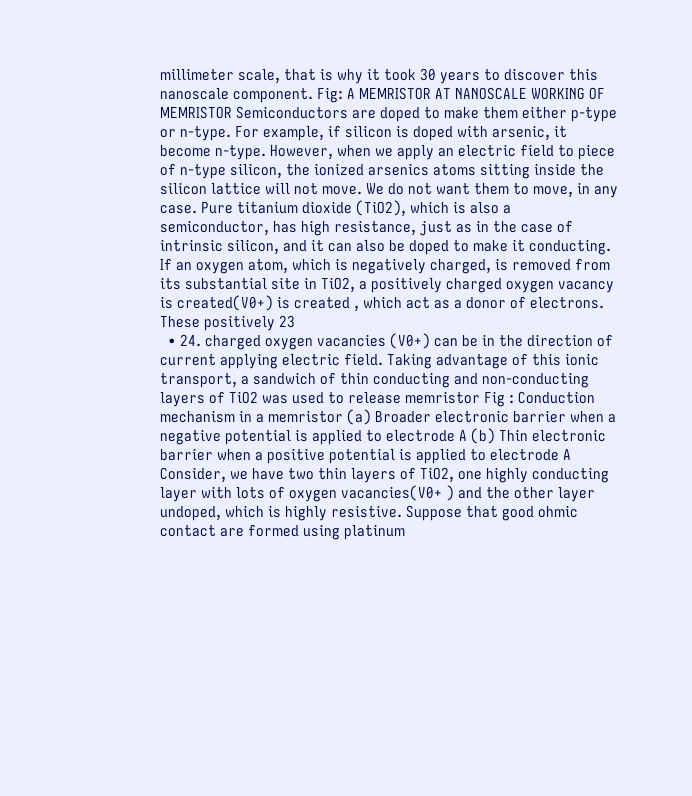millimeter scale, that is why it took 30 years to discover this nanoscale component. Fig: A MEMRISTOR AT NANOSCALE WORKING OF MEMRISTOR Semiconductors are doped to make them either p-type or n-type. For example, if silicon is doped with arsenic, it become n-type. However, when we apply an electric field to piece of n-type silicon, the ionized arsenics atoms sitting inside the silicon lattice will not move. We do not want them to move, in any case. Pure titanium dioxide (TiO2), which is also a semiconductor, has high resistance, just as in the case of intrinsic silicon, and it can also be doped to make it conducting. If an oxygen atom, which is negatively charged, is removed from its substantial site in TiO2, a positively charged oxygen vacancy is created(V0+) is created , which act as a donor of electrons. These positively 23
  • 24. charged oxygen vacancies (V0+) can be in the direction of current applying electric field. Taking advantage of this ionic transport, a sandwich of thin conducting and non-conducting layers of TiO2 was used to release memristor Fig : Conduction mechanism in a memristor (a) Broader electronic barrier when a negative potential is applied to electrode A (b) Thin electronic barrier when a positive potential is applied to electrode A Consider, we have two thin layers of TiO2, one highly conducting layer with lots of oxygen vacancies(V0+ ) and the other layer undoped, which is highly resistive. Suppose that good ohmic contact are formed using platinum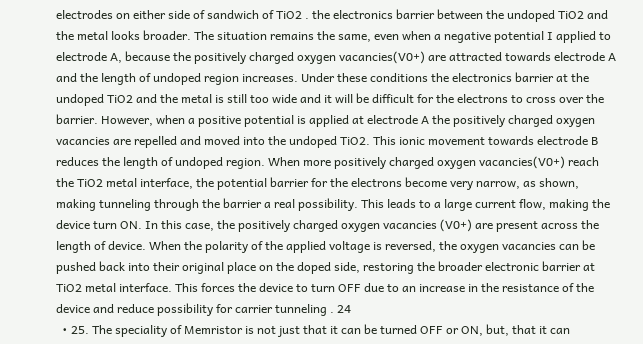electrodes on either side of sandwich of TiO2 . the electronics barrier between the undoped TiO2 and the metal looks broader. The situation remains the same, even when a negative potential I applied to electrode A, because the positively charged oxygen vacancies(V0+) are attracted towards electrode A and the length of undoped region increases. Under these conditions the electronics barrier at the undoped TiO2 and the metal is still too wide and it will be difficult for the electrons to cross over the barrier. However, when a positive potential is applied at electrode A the positively charged oxygen vacancies are repelled and moved into the undoped TiO2. This ionic movement towards electrode B reduces the length of undoped region. When more positively charged oxygen vacancies(V0+) reach the TiO2 metal interface, the potential barrier for the electrons become very narrow, as shown, making tunneling through the barrier a real possibility. This leads to a large current flow, making the device turn ON. In this case, the positively charged oxygen vacancies (V0+) are present across the length of device. When the polarity of the applied voltage is reversed, the oxygen vacancies can be pushed back into their original place on the doped side, restoring the broader electronic barrier at TiO2 metal interface. This forces the device to turn OFF due to an increase in the resistance of the device and reduce possibility for carrier tunneling . 24
  • 25. The speciality of Memristor is not just that it can be turned OFF or ON, but, that it can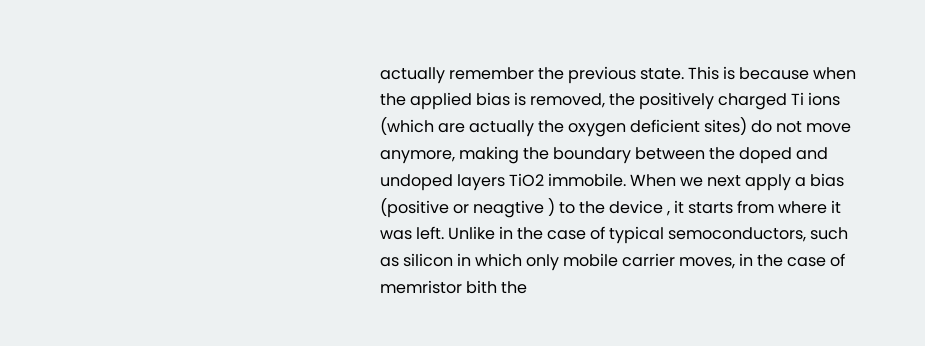actually remember the previous state. This is because when the applied bias is removed, the positively charged Ti ions (which are actually the oxygen deficient sites) do not move anymore, making the boundary between the doped and undoped layers TiO2 immobile. When we next apply a bias (positive or neagtive ) to the device , it starts from where it was left. Unlike in the case of typical semoconductors, such as silicon in which only mobile carrier moves, in the case of memristor bith the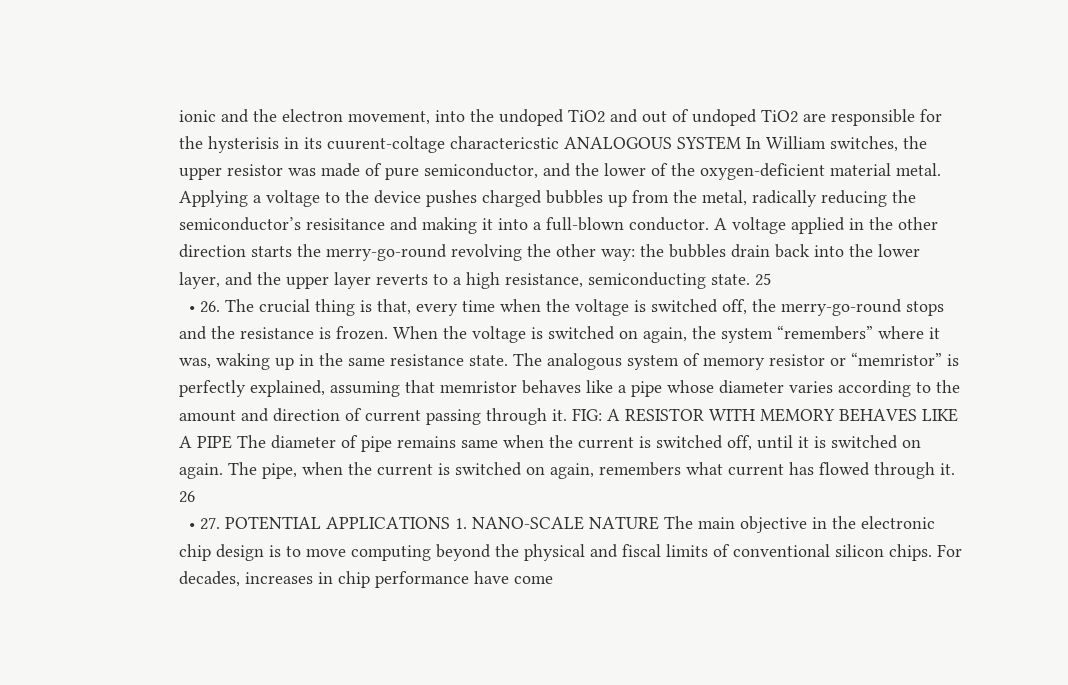ionic and the electron movement, into the undoped TiO2 and out of undoped TiO2 are responsible for the hysterisis in its cuurent-coltage charactericstic ANALOGOUS SYSTEM In William switches, the upper resistor was made of pure semiconductor, and the lower of the oxygen-deficient material metal. Applying a voltage to the device pushes charged bubbles up from the metal, radically reducing the semiconductor’s resisitance and making it into a full-blown conductor. A voltage applied in the other direction starts the merry-go-round revolving the other way: the bubbles drain back into the lower layer, and the upper layer reverts to a high resistance, semiconducting state. 25
  • 26. The crucial thing is that, every time when the voltage is switched off, the merry-go-round stops and the resistance is frozen. When the voltage is switched on again, the system “remembers” where it was, waking up in the same resistance state. The analogous system of memory resistor or “memristor” is perfectly explained, assuming that memristor behaves like a pipe whose diameter varies according to the amount and direction of current passing through it. FIG: A RESISTOR WITH MEMORY BEHAVES LIKE A PIPE The diameter of pipe remains same when the current is switched off, until it is switched on again. The pipe, when the current is switched on again, remembers what current has flowed through it. 26
  • 27. POTENTIAL APPLICATIONS 1. NANO-SCALE NATURE The main objective in the electronic chip design is to move computing beyond the physical and fiscal limits of conventional silicon chips. For decades, increases in chip performance have come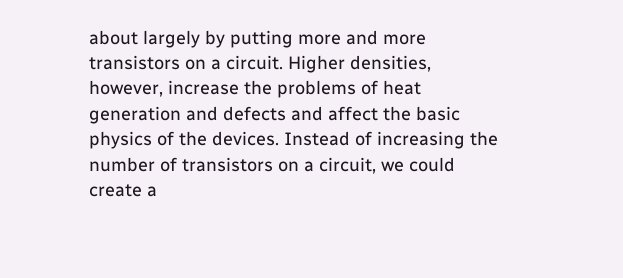about largely by putting more and more transistors on a circuit. Higher densities, however, increase the problems of heat generation and defects and affect the basic physics of the devices. Instead of increasing the number of transistors on a circuit, we could create a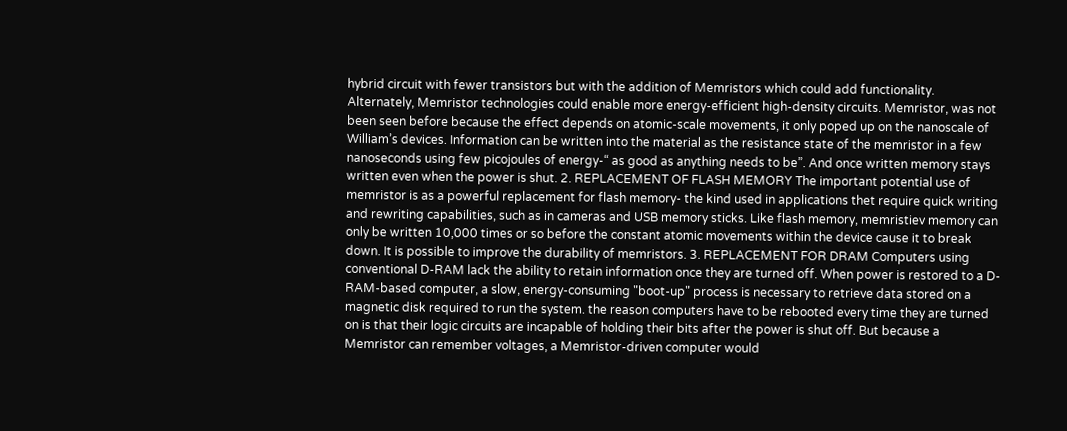hybrid circuit with fewer transistors but with the addition of Memristors which could add functionality. Alternately, Memristor technologies could enable more energy-efficient high-density circuits. Memristor, was not been seen before because the effect depends on atomic-scale movements, it only poped up on the nanoscale of William’s devices. Information can be written into the material as the resistance state of the memristor in a few nanoseconds using few picojoules of energy-“ as good as anything needs to be”. And once written memory stays written even when the power is shut. 2. REPLACEMENT OF FLASH MEMORY The important potential use of memristor is as a powerful replacement for flash memory- the kind used in applications thet require quick writing and rewriting capabilities, such as in cameras and USB memory sticks. Like flash memory, memristiev memory can only be written 10,000 times or so before the constant atomic movements within the device cause it to break down. It is possible to improve the durability of memristors. 3. REPLACEMENT FOR DRAM Computers using conventional D-RAM lack the ability to retain information once they are turned off. When power is restored to a D-RAM-based computer, a slow, energy-consuming "boot-up" process is necessary to retrieve data stored on a magnetic disk required to run the system. the reason computers have to be rebooted every time they are turned on is that their logic circuits are incapable of holding their bits after the power is shut off. But because a Memristor can remember voltages, a Memristor-driven computer would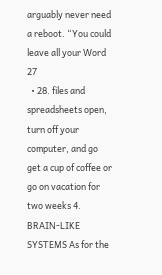arguably never need a reboot. “You could leave all your Word 27
  • 28. files and spreadsheets open, turn off your computer, and go get a cup of coffee or go on vacation for two weeks 4. BRAIN-LIKE SYSTEMS As for the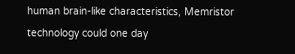human brain-like characteristics, Memristor technology could one day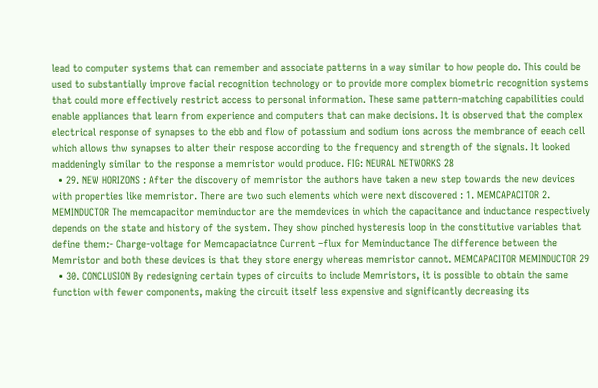lead to computer systems that can remember and associate patterns in a way similar to how people do. This could be used to substantially improve facial recognition technology or to provide more complex biometric recognition systems that could more effectively restrict access to personal information. These same pattern-matching capabilities could enable appliances that learn from experience and computers that can make decisions. It is observed that the complex electrical response of synapses to the ebb and flow of potassium and sodium ions across the membrance of eeach cell which allows thw synapses to alter their respose according to the frequency and strength of the signals. It looked maddeningly similar to the response a memristor would produce. FIG: NEURAL NETWORKS 28
  • 29. NEW HORIZONS : After the discovery of memristor the authors have taken a new step towards the new devices with properties like memristor. There are two such elements which were next discovered : 1. MEMCAPACITOR 2. MEMINDUCTOR The memcapacitor meminductor are the memdevices in which the capacitance and inductance respectively depends on the state and history of the system. They show pinched hysteresis loop in the constitutive variables that define them:- Charge-voltage for Memcapaciatnce Current –flux for Meminductance The difference between the Memristor and both these devices is that they store energy whereas memristor cannot. MEMCAPACITOR MEMINDUCTOR 29
  • 30. CONCLUSION By redesigning certain types of circuits to include Memristors, it is possible to obtain the same function with fewer components, making the circuit itself less expensive and significantly decreasing its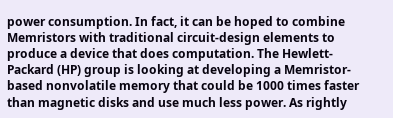power consumption. In fact, it can be hoped to combine Memristors with traditional circuit-design elements to produce a device that does computation. The Hewlett-Packard (HP) group is looking at developing a Memristor-based nonvolatile memory that could be 1000 times faster than magnetic disks and use much less power. As rightly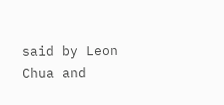said by Leon Chua and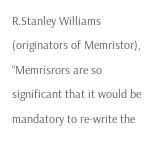R.Stanley Williams (originators of Memristor), “Memrisrors are so significant that it would be mandatory to re-write the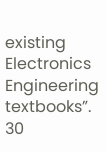existing Electronics Engineering textbooks”. 30